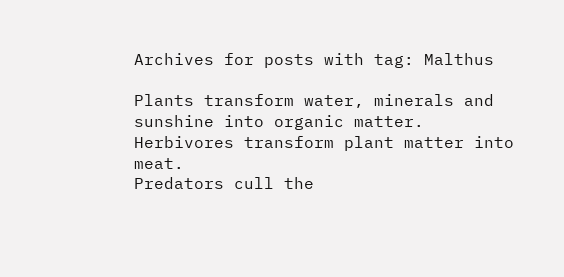Archives for posts with tag: Malthus

Plants transform water, minerals and sunshine into organic matter.
Herbivores transform plant matter into meat.
Predators cull the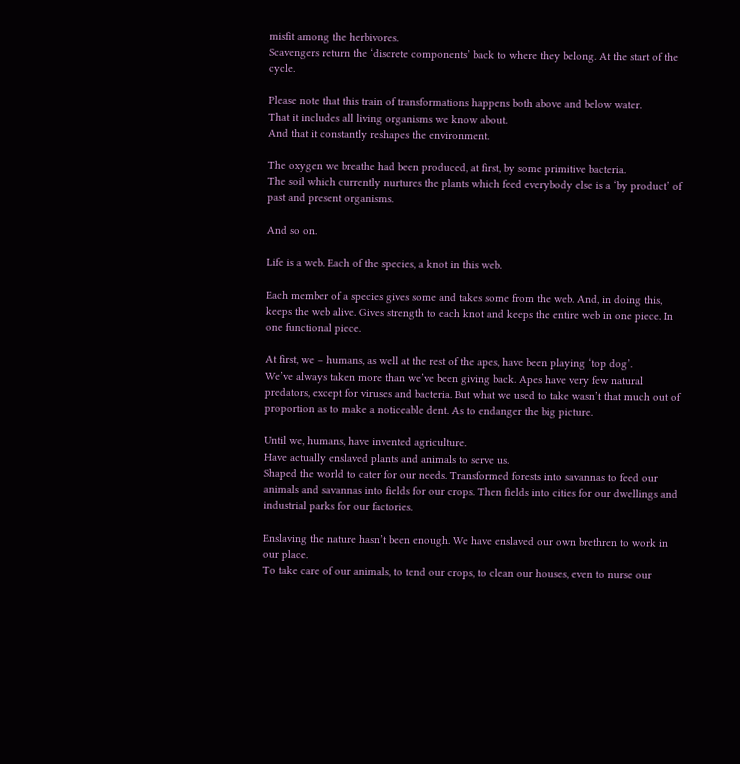misfit among the herbivores.
Scavengers return the ‘discrete components’ back to where they belong. At the start of the cycle.

Please note that this train of transformations happens both above and below water.
That it includes all living organisms we know about.
And that it constantly reshapes the environment.

The oxygen we breathe had been produced, at first, by some primitive bacteria.
The soil which currently nurtures the plants which feed everybody else is a ‘by product’ of past and present organisms.

And so on.

Life is a web. Each of the species, a knot in this web.

Each member of a species gives some and takes some from the web. And, in doing this, keeps the web alive. Gives strength to each knot and keeps the entire web in one piece. In one functional piece.

At first, we – humans, as well at the rest of the apes, have been playing ‘top dog’.
We’ve always taken more than we’ve been giving back. Apes have very few natural predators, except for viruses and bacteria. But what we used to take wasn’t that much out of proportion as to make a noticeable dent. As to endanger the big picture.

Until we, humans, have invented agriculture.
Have actually enslaved plants and animals to serve us.
Shaped the world to cater for our needs. Transformed forests into savannas to feed our animals and savannas into fields for our crops. Then fields into cities for our dwellings and industrial parks for our factories.

Enslaving the nature hasn’t been enough. We have enslaved our own brethren to work in our place.
To take care of our animals, to tend our crops, to clean our houses, even to nurse our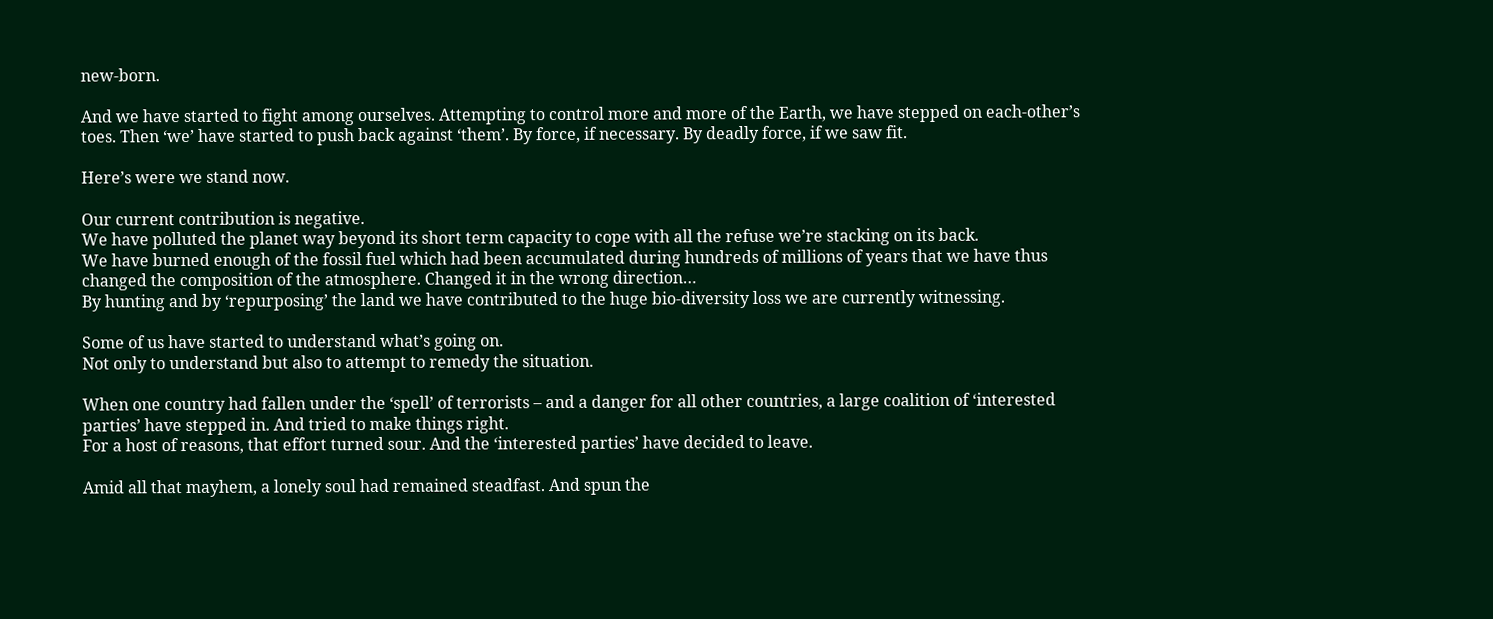new-born.

And we have started to fight among ourselves. Attempting to control more and more of the Earth, we have stepped on each-other’s toes. Then ‘we’ have started to push back against ‘them’. By force, if necessary. By deadly force, if we saw fit.

Here’s were we stand now.

Our current contribution is negative.
We have polluted the planet way beyond its short term capacity to cope with all the refuse we’re stacking on its back.
We have burned enough of the fossil fuel which had been accumulated during hundreds of millions of years that we have thus changed the composition of the atmosphere. Changed it in the wrong direction…
By hunting and by ‘repurposing’ the land we have contributed to the huge bio-diversity loss we are currently witnessing.

Some of us have started to understand what’s going on.
Not only to understand but also to attempt to remedy the situation.

When one country had fallen under the ‘spell’ of terrorists – and a danger for all other countries, a large coalition of ‘interested parties’ have stepped in. And tried to make things right.
For a host of reasons, that effort turned sour. And the ‘interested parties’ have decided to leave.

Amid all that mayhem, a lonely soul had remained steadfast. And spun the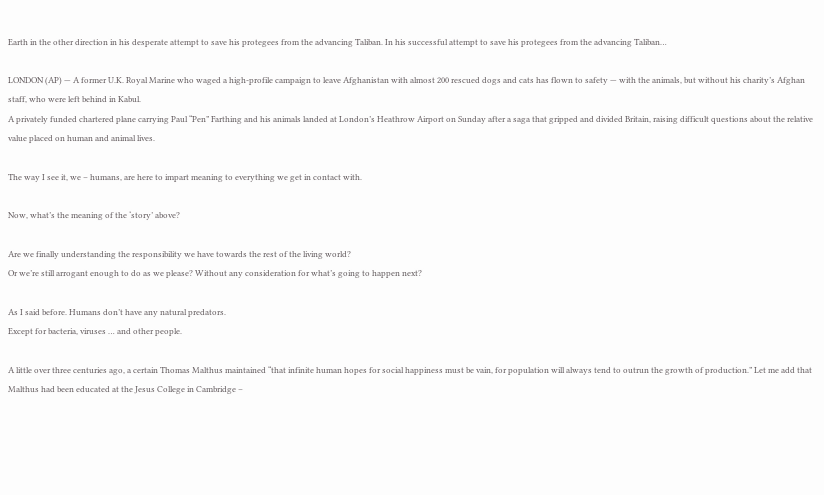Earth in the other direction in his desperate attempt to save his protegees from the advancing Taliban. In his successful attempt to save his protegees from the advancing Taliban…

LONDON (AP) — A former U.K. Royal Marine who waged a high-profile campaign to leave Afghanistan with almost 200 rescued dogs and cats has flown to safety — with the animals, but without his charity’s Afghan staff, who were left behind in Kabul.
A privately funded chartered plane carrying Paul “Pen” Farthing and his animals landed at London’s Heathrow Airport on Sunday after a saga that gripped and divided Britain, raising difficult questions about the relative value placed on human and animal lives.

The way I see it, we – humans, are here to impart meaning to everything we get in contact with.

Now, what’s the meaning of the ‘story’ above?

Are we finally understanding the responsibility we have towards the rest of the living world?
Or we’re still arrogant enough to do as we please? Without any consideration for what’s going to happen next?

As I said before. Humans don’t have any natural predators.
Except for bacteria, viruses … and other people.

A little over three centuries ago, a certain Thomas Malthus maintained “that infinite human hopes for social happiness must be vain, for population will always tend to outrun the growth of production.” Let me add that Malthus had been educated at the Jesus College in Cambridge –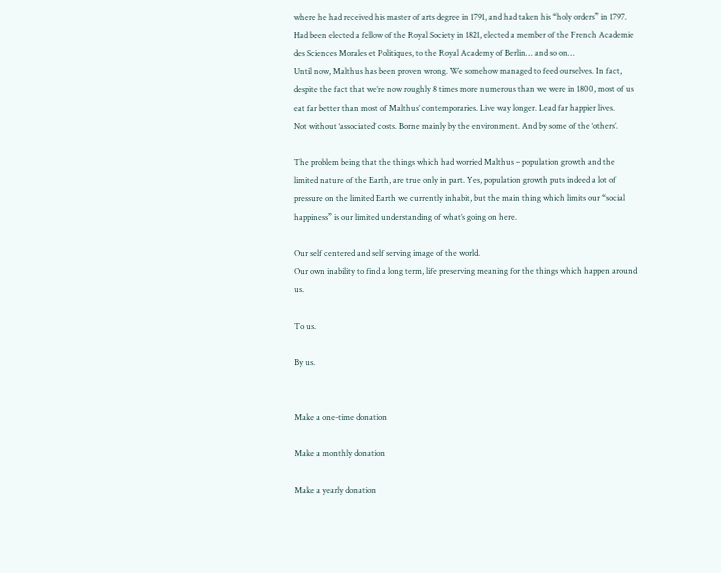where he had received his master of arts degree in 1791, and had taken his “holy orders” in 1797. Had been elected a fellow of the Royal Society in 1821, elected a member of the French Academie des Sciences Morales et Politiques, to the Royal Academy of Berlin… and so on…
Until now, Malthus has been proven wrong. We somehow managed to feed ourselves. In fact, despite the fact that we’re now roughly 8 times more numerous than we were in 1800, most of us eat far better than most of Malthus’ contemporaries. Live way longer. Lead far happier lives.
Not without ‘associated’ costs. Borne mainly by the environment. And by some of the ‘others’.

The problem being that the things which had worried Malthus – population growth and the limited nature of the Earth, are true only in part. Yes, population growth puts indeed a lot of pressure on the limited Earth we currently inhabit, but the main thing which limits our “social happiness” is our limited understanding of what’s going on here.

Our self centered and self serving image of the world.
Our own inability to find a long term, life preserving meaning for the things which happen around us.

To us.

By us.


Make a one-time donation

Make a monthly donation

Make a yearly donation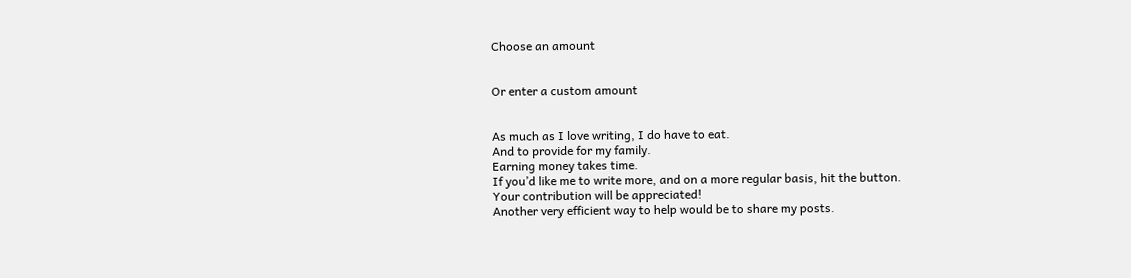Choose an amount


Or enter a custom amount


As much as I love writing, I do have to eat.
And to provide for my family.
Earning money takes time.
If you’d like me to write more, and on a more regular basis, hit the button.
Your contribution will be appreciated!
Another very efficient way to help would be to share my posts.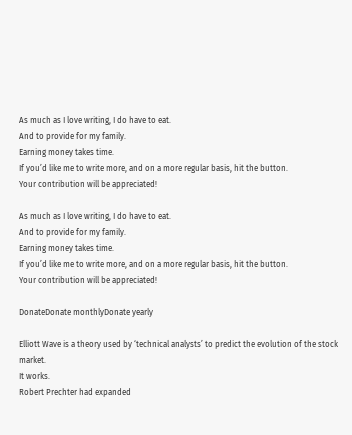As much as I love writing, I do have to eat.
And to provide for my family.
Earning money takes time.
If you’d like me to write more, and on a more regular basis, hit the button.
Your contribution will be appreciated!

As much as I love writing, I do have to eat.
And to provide for my family.
Earning money takes time.
If you’d like me to write more, and on a more regular basis, hit the button.
Your contribution will be appreciated!

DonateDonate monthlyDonate yearly

Elliott Wave is a theory used by ‘technical analysts’ to predict the evolution of the stock market.
It works.
Robert Prechter had expanded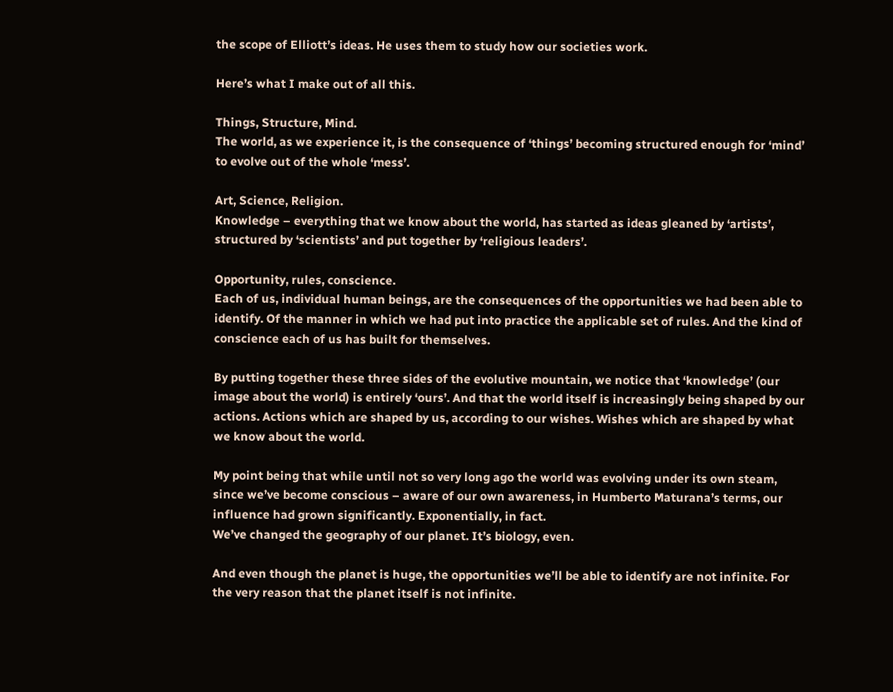the scope of Elliott’s ideas. He uses them to study how our societies work.

Here’s what I make out of all this.

Things, Structure, Mind.
The world, as we experience it, is the consequence of ‘things’ becoming structured enough for ‘mind’ to evolve out of the whole ‘mess’.

Art, Science, Religion.
Knowledge – everything that we know about the world, has started as ideas gleaned by ‘artists’, structured by ‘scientists’ and put together by ‘religious leaders’.

Opportunity, rules, conscience.
Each of us, individual human beings, are the consequences of the opportunities we had been able to identify. Of the manner in which we had put into practice the applicable set of rules. And the kind of conscience each of us has built for themselves.

By putting together these three sides of the evolutive mountain, we notice that ‘knowledge’ (our image about the world) is entirely ‘ours’. And that the world itself is increasingly being shaped by our actions. Actions which are shaped by us, according to our wishes. Wishes which are shaped by what we know about the world.

My point being that while until not so very long ago the world was evolving under its own steam, since we’ve become conscious – aware of our own awareness, in Humberto Maturana’s terms, our influence had grown significantly. Exponentially, in fact.
We’ve changed the geography of our planet. It’s biology, even.

And even though the planet is huge, the opportunities we’ll be able to identify are not infinite. For the very reason that the planet itself is not infinite.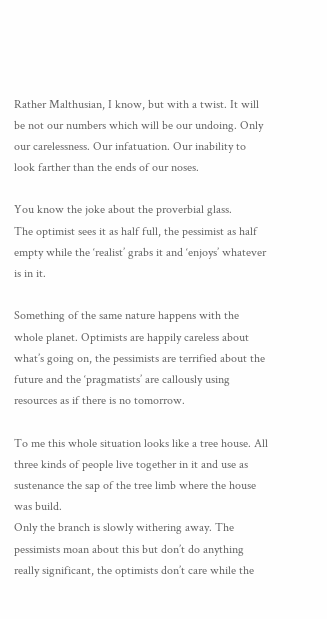Rather Malthusian, I know, but with a twist. It will be not our numbers which will be our undoing. Only our carelessness. Our infatuation. Our inability to look farther than the ends of our noses.

You know the joke about the proverbial glass.
The optimist sees it as half full, the pessimist as half empty while the ‘realist’ grabs it and ‘enjoys’ whatever is in it.

Something of the same nature happens with the whole planet. Optimists are happily careless about what’s going on, the pessimists are terrified about the future and the ‘pragmatists’ are callously using resources as if there is no tomorrow.

To me this whole situation looks like a tree house. All three kinds of people live together in it and use as sustenance the sap of the tree limb where the house was build.
Only the branch is slowly withering away. The pessimists moan about this but don’t do anything really significant, the optimists don’t care while the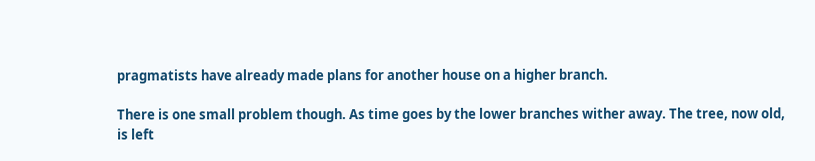pragmatists have already made plans for another house on a higher branch.

There is one small problem though. As time goes by the lower branches wither away. The tree, now old, is left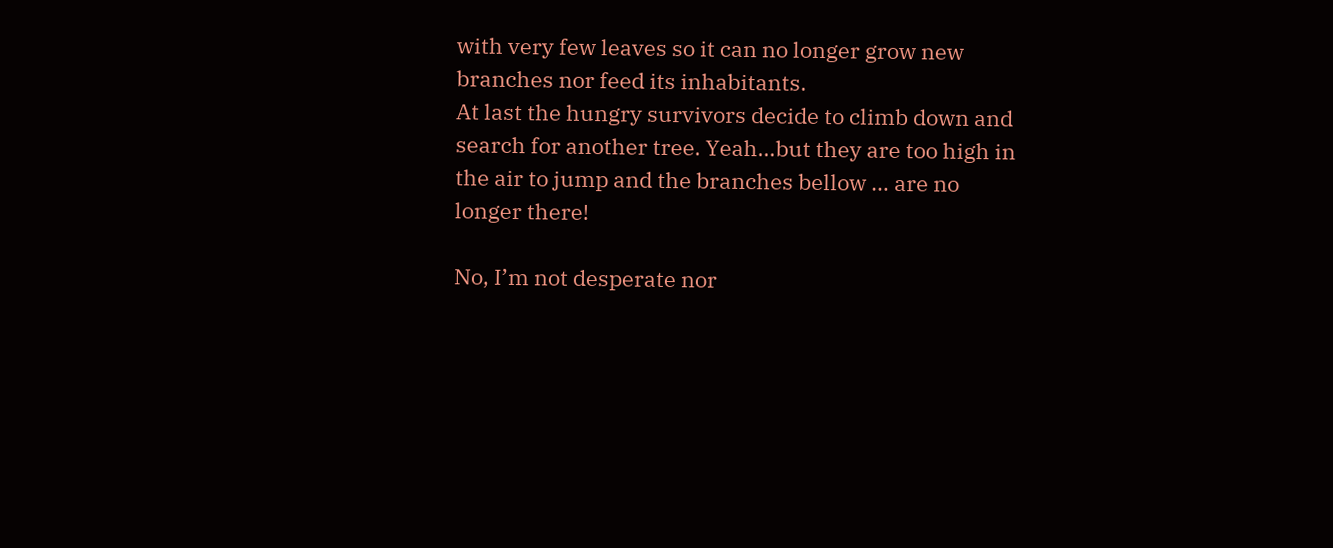with very few leaves so it can no longer grow new branches nor feed its inhabitants.
At last the hungry survivors decide to climb down and search for another tree. Yeah…but they are too high in the air to jump and the branches bellow … are no longer there!

No, I’m not desperate nor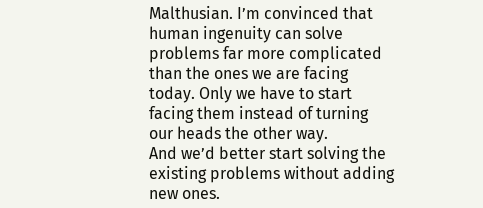Malthusian. I’m convinced that human ingenuity can solve problems far more complicated than the ones we are facing today. Only we have to start facing them instead of turning our heads the other way.
And we’d better start solving the existing problems without adding new ones.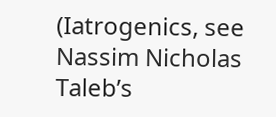(Iatrogenics, see Nassim Nicholas Taleb’s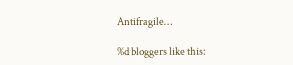Antifragile…

%d bloggers like this: